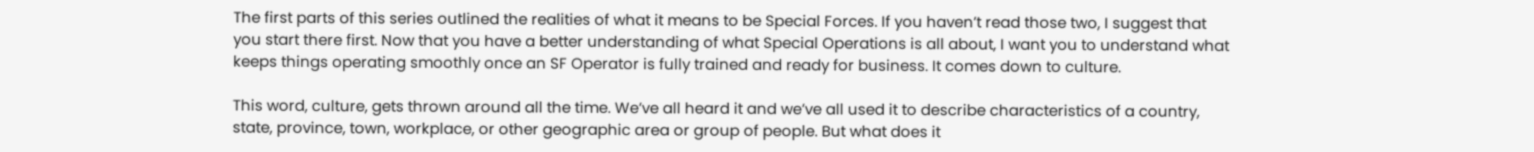The first parts of this series outlined the realities of what it means to be Special Forces. If you haven’t read those two, I suggest that you start there first. Now that you have a better understanding of what Special Operations is all about, I want you to understand what keeps things operating smoothly once an SF Operator is fully trained and ready for business. It comes down to culture.

This word, culture, gets thrown around all the time. We’ve all heard it and we’ve all used it to describe characteristics of a country, state, province, town, workplace, or other geographic area or group of people. But what does it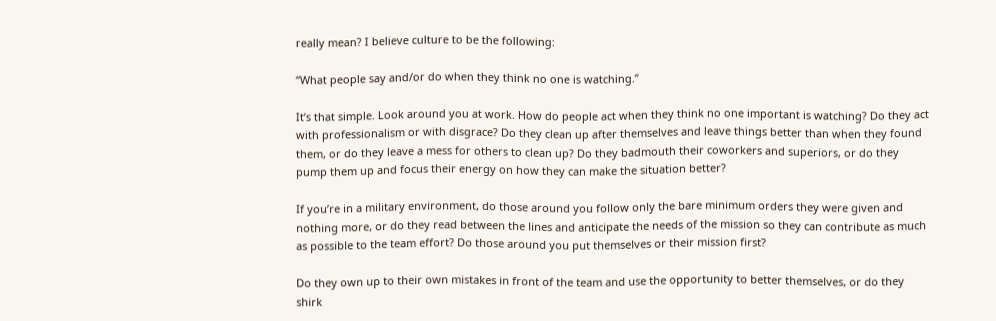really mean? I believe culture to be the following:

“What people say and/or do when they think no one is watching.”

It’s that simple. Look around you at work. How do people act when they think no one important is watching? Do they act with professionalism or with disgrace? Do they clean up after themselves and leave things better than when they found them, or do they leave a mess for others to clean up? Do they badmouth their coworkers and superiors, or do they pump them up and focus their energy on how they can make the situation better?

If you’re in a military environment, do those around you follow only the bare minimum orders they were given and nothing more, or do they read between the lines and anticipate the needs of the mission so they can contribute as much as possible to the team effort? Do those around you put themselves or their mission first?

Do they own up to their own mistakes in front of the team and use the opportunity to better themselves, or do they shirk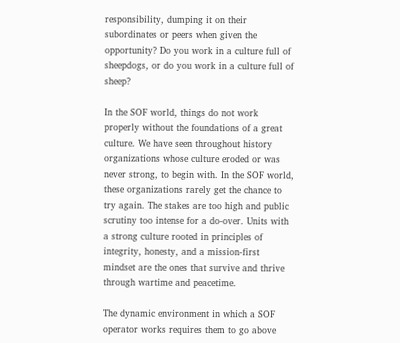responsibility, dumping it on their subordinates or peers when given the opportunity? Do you work in a culture full of sheepdogs, or do you work in a culture full of sheep?

In the SOF world, things do not work properly without the foundations of a great culture. We have seen throughout history organizations whose culture eroded or was never strong, to begin with. In the SOF world, these organizations rarely get the chance to try again. The stakes are too high and public scrutiny too intense for a do-over. Units with a strong culture rooted in principles of integrity, honesty, and a mission-first mindset are the ones that survive and thrive through wartime and peacetime.

The dynamic environment in which a SOF operator works requires them to go above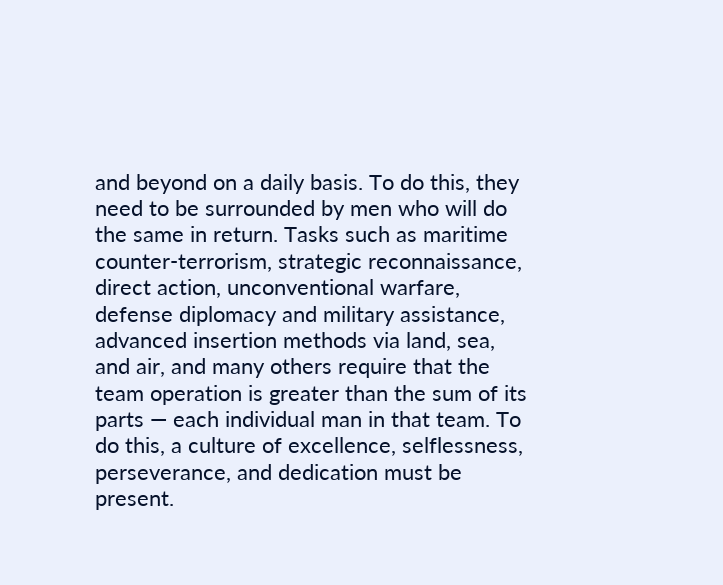and beyond on a daily basis. To do this, they need to be surrounded by men who will do the same in return. Tasks such as maritime counter-terrorism, strategic reconnaissance, direct action, unconventional warfare, defense diplomacy and military assistance, advanced insertion methods via land, sea, and air, and many others require that the team operation is greater than the sum of its parts — each individual man in that team. To do this, a culture of excellence, selflessness, perseverance, and dedication must be present.